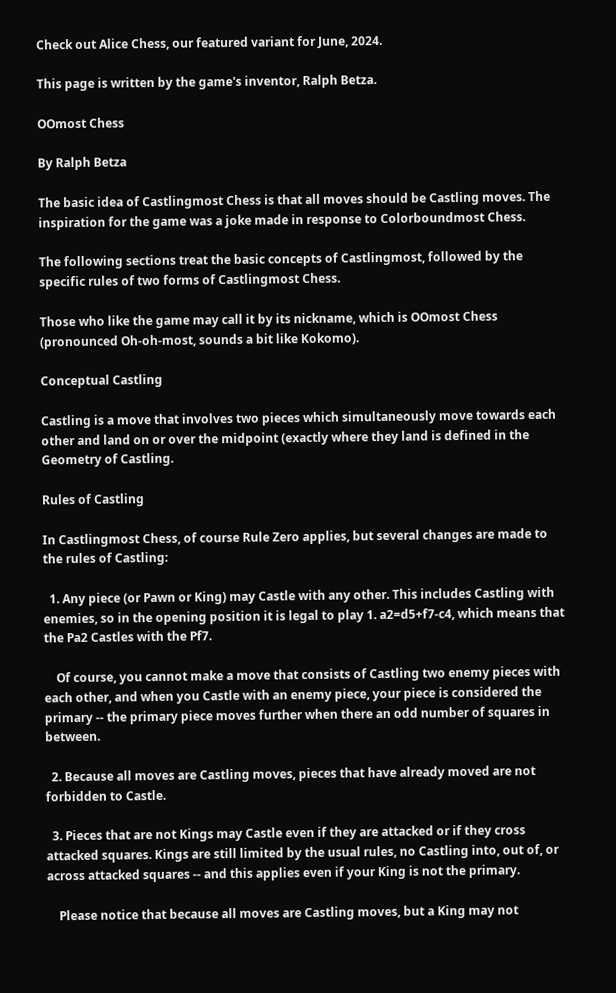Check out Alice Chess, our featured variant for June, 2024.

This page is written by the game's inventor, Ralph Betza.

OOmost Chess

By Ralph Betza

The basic idea of Castlingmost Chess is that all moves should be Castling moves. The inspiration for the game was a joke made in response to Colorboundmost Chess.

The following sections treat the basic concepts of Castlingmost, followed by the specific rules of two forms of Castlingmost Chess.

Those who like the game may call it by its nickname, which is OOmost Chess (pronounced Oh-oh-most, sounds a bit like Kokomo).

Conceptual Castling

Castling is a move that involves two pieces which simultaneously move towards each other and land on or over the midpoint (exactly where they land is defined in the Geometry of Castling.

Rules of Castling

In Castlingmost Chess, of course Rule Zero applies, but several changes are made to the rules of Castling:

  1. Any piece (or Pawn or King) may Castle with any other. This includes Castling with enemies, so in the opening position it is legal to play 1. a2=d5+f7-c4, which means that the Pa2 Castles with the Pf7.

    Of course, you cannot make a move that consists of Castling two enemy pieces with each other, and when you Castle with an enemy piece, your piece is considered the primary -- the primary piece moves further when there an odd number of squares in between.

  2. Because all moves are Castling moves, pieces that have already moved are not forbidden to Castle.

  3. Pieces that are not Kings may Castle even if they are attacked or if they cross attacked squares. Kings are still limited by the usual rules, no Castling into, out of, or across attacked squares -- and this applies even if your King is not the primary.

    Please notice that because all moves are Castling moves, but a King may not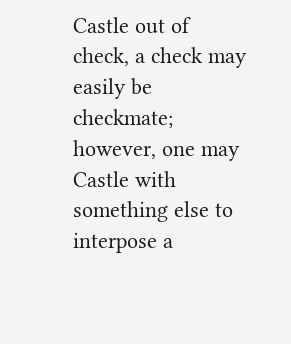Castle out of check, a check may easily be checkmate; however, one may Castle with something else to interpose a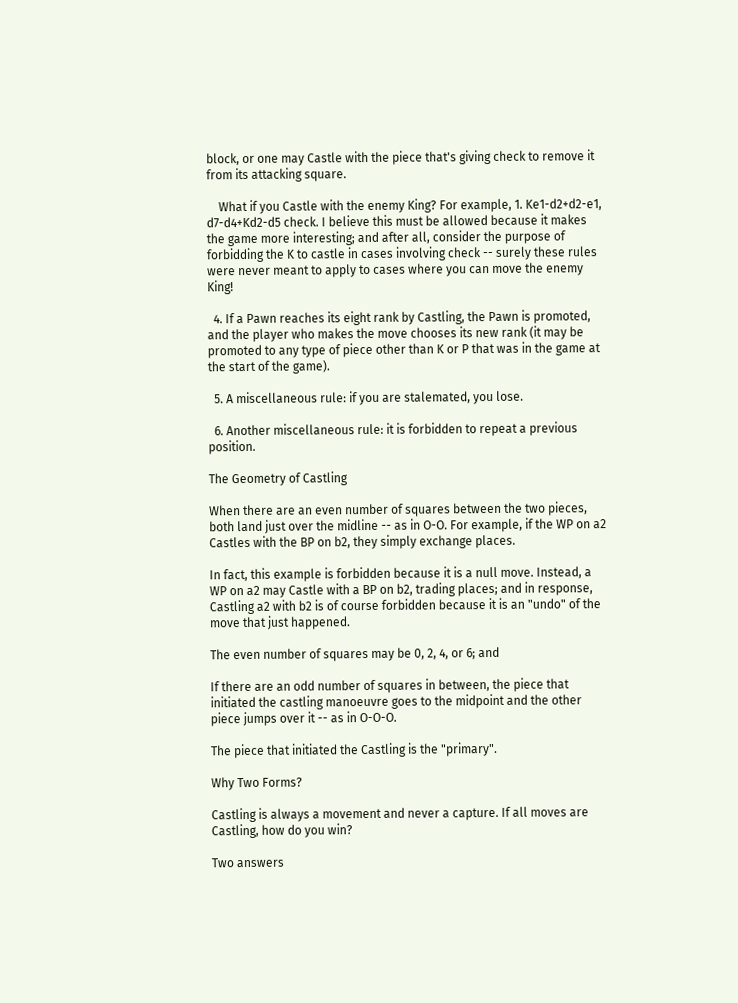block, or one may Castle with the piece that's giving check to remove it from its attacking square.

    What if you Castle with the enemy King? For example, 1. Ke1-d2+d2-e1, d7-d4+Kd2-d5 check. I believe this must be allowed because it makes the game more interesting; and after all, consider the purpose of forbidding the K to castle in cases involving check -- surely these rules were never meant to apply to cases where you can move the enemy King!

  4. If a Pawn reaches its eight rank by Castling, the Pawn is promoted, and the player who makes the move chooses its new rank (it may be promoted to any type of piece other than K or P that was in the game at the start of the game).

  5. A miscellaneous rule: if you are stalemated, you lose.

  6. Another miscellaneous rule: it is forbidden to repeat a previous position.

The Geometry of Castling

When there are an even number of squares between the two pieces, both land just over the midline -- as in O-O. For example, if the WP on a2 Castles with the BP on b2, they simply exchange places.

In fact, this example is forbidden because it is a null move. Instead, a WP on a2 may Castle with a BP on b2, trading places; and in response, Castling a2 with b2 is of course forbidden because it is an "undo" of the move that just happened.

The even number of squares may be 0, 2, 4, or 6; and

If there are an odd number of squares in between, the piece that initiated the castling manoeuvre goes to the midpoint and the other piece jumps over it -- as in O-O-O.

The piece that initiated the Castling is the "primary".

Why Two Forms?

Castling is always a movement and never a capture. If all moves are Castling, how do you win?

Two answers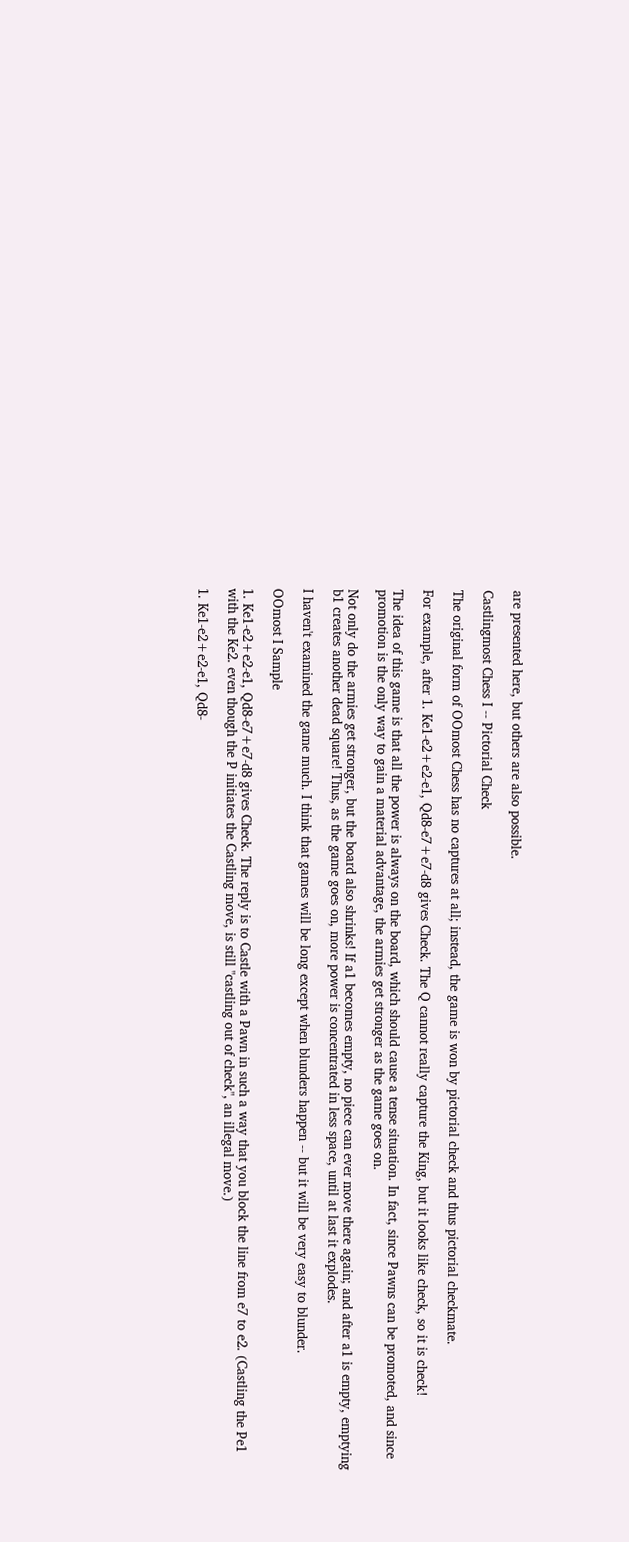are presented here, but others are also possible.

Castlingmost Chess I -- Pictorial Check

The original form of OOmost Chess has no captures at all; instead, the game is won by pictorial check and thus pictorial checkmate.

For example, after 1. Ke1-e2+e2-e1, Qd8-e7+e7-d8 gives Check. The Q cannot really capture the King, but it looks like check, so it is check!

The idea of this game is that all the power is always on the board, which should cause a tense situation. In fact, since Pawns can be promoted, and since promotion is the only way to gain a material advantage, the armies get stronger as the game goes on.

Not only do the armies get stronger, but the board also shrinks! If a1 becomes empty, no piece can ever move there again; and after a1 is empty, emptying b1 creates another dead square! Thus, as the game goes on, more power is concentrated in less space, until at last it explodes.

I haven't examined the game much. I think that games will be long except when blunders happen -- but it will be very easy to blunder.

OOmost I Sample

1. Ke1-e2+e2-e1, Qd8-e7+e7-d8 gives Check. The reply is to Castle with a Pawn in such a way that you block the line from e7 to e2. (Castling the Pe1 with the Ke2. even though the P initiates the Castling move, is still "castling out of check", an illegal move.)

1. Ke1-e2+e2-e1, Qd8-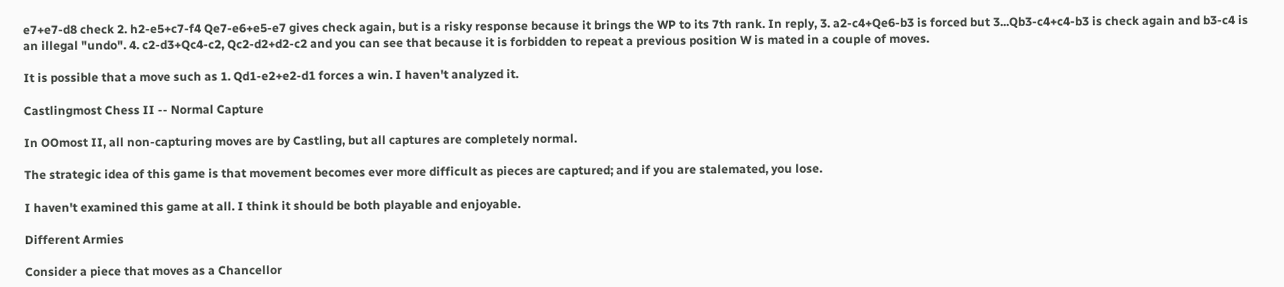e7+e7-d8 check 2. h2-e5+c7-f4 Qe7-e6+e5-e7 gives check again, but is a risky response because it brings the WP to its 7th rank. In reply, 3. a2-c4+Qe6-b3 is forced but 3...Qb3-c4+c4-b3 is check again and b3-c4 is an illegal "undo". 4. c2-d3+Qc4-c2, Qc2-d2+d2-c2 and you can see that because it is forbidden to repeat a previous position W is mated in a couple of moves.

It is possible that a move such as 1. Qd1-e2+e2-d1 forces a win. I haven't analyzed it.

Castlingmost Chess II -- Normal Capture

In OOmost II, all non-capturing moves are by Castling, but all captures are completely normal.

The strategic idea of this game is that movement becomes ever more difficult as pieces are captured; and if you are stalemated, you lose.

I haven't examined this game at all. I think it should be both playable and enjoyable.

Different Armies

Consider a piece that moves as a Chancellor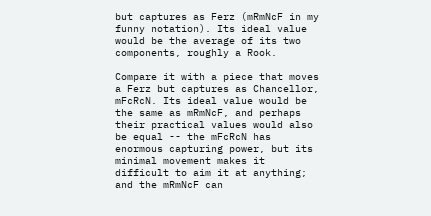but captures as Ferz (mRmNcF in my funny notation). Its ideal value would be the average of its two components, roughly a Rook.

Compare it with a piece that moves a Ferz but captures as Chancellor, mFcRcN. Its ideal value would be the same as mRmNcF, and perhaps their practical values would also be equal -- the mFcRcN has enormous capturing power, but its minimal movement makes it difficult to aim it at anything; and the mRmNcF can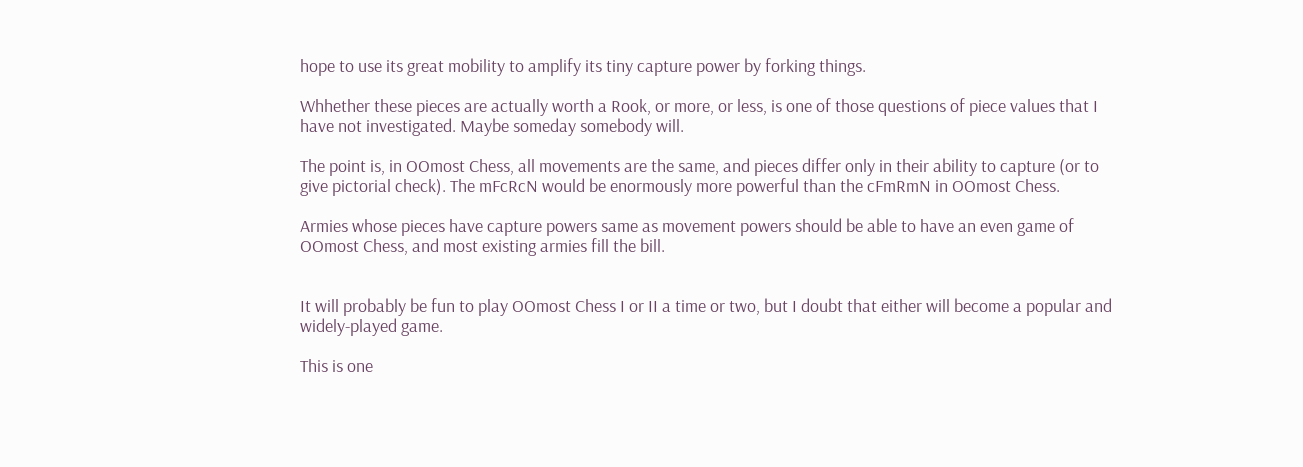hope to use its great mobility to amplify its tiny capture power by forking things.

Whhether these pieces are actually worth a Rook, or more, or less, is one of those questions of piece values that I have not investigated. Maybe someday somebody will.

The point is, in OOmost Chess, all movements are the same, and pieces differ only in their ability to capture (or to give pictorial check). The mFcRcN would be enormously more powerful than the cFmRmN in OOmost Chess.

Armies whose pieces have capture powers same as movement powers should be able to have an even game of OOmost Chess, and most existing armies fill the bill.


It will probably be fun to play OOmost Chess I or II a time or two, but I doubt that either will become a popular and widely-played game.

This is one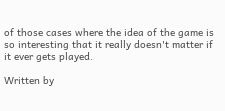of those cases where the idea of the game is so interesting that it really doesn't matter if it ever gets played.

Written by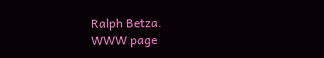Ralph Betza.
WWW page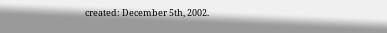created: December 5th, 2002.